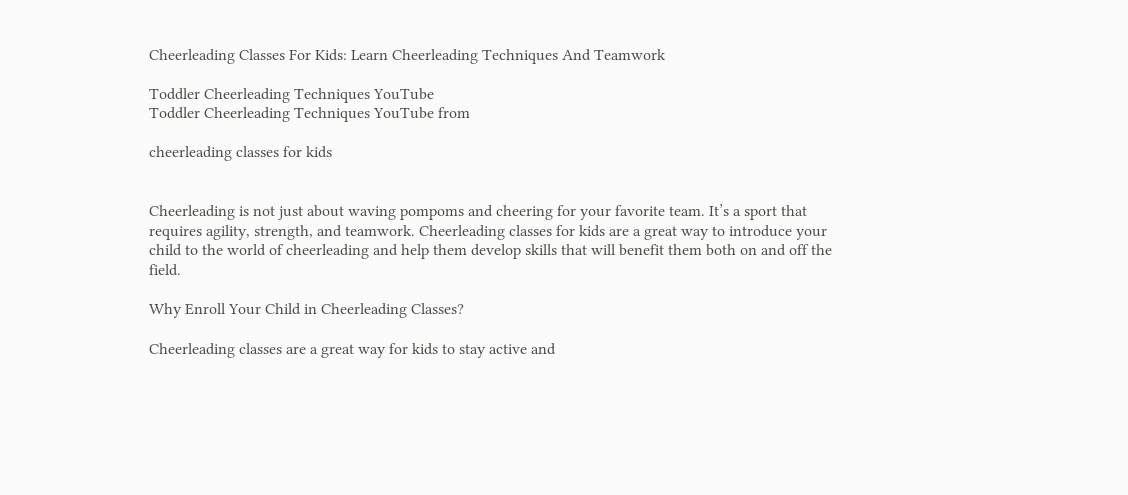Cheerleading Classes For Kids: Learn Cheerleading Techniques And Teamwork

Toddler Cheerleading Techniques YouTube
Toddler Cheerleading Techniques YouTube from

cheerleading classes for kids


Cheerleading is not just about waving pompoms and cheering for your favorite team. It’s a sport that requires agility, strength, and teamwork. Cheerleading classes for kids are a great way to introduce your child to the world of cheerleading and help them develop skills that will benefit them both on and off the field.

Why Enroll Your Child in Cheerleading Classes?

Cheerleading classes are a great way for kids to stay active and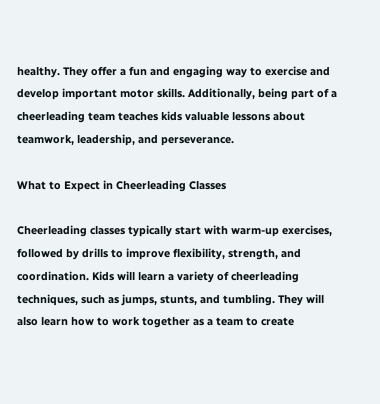healthy. They offer a fun and engaging way to exercise and develop important motor skills. Additionally, being part of a cheerleading team teaches kids valuable lessons about teamwork, leadership, and perseverance.

What to Expect in Cheerleading Classes

Cheerleading classes typically start with warm-up exercises, followed by drills to improve flexibility, strength, and coordination. Kids will learn a variety of cheerleading techniques, such as jumps, stunts, and tumbling. They will also learn how to work together as a team to create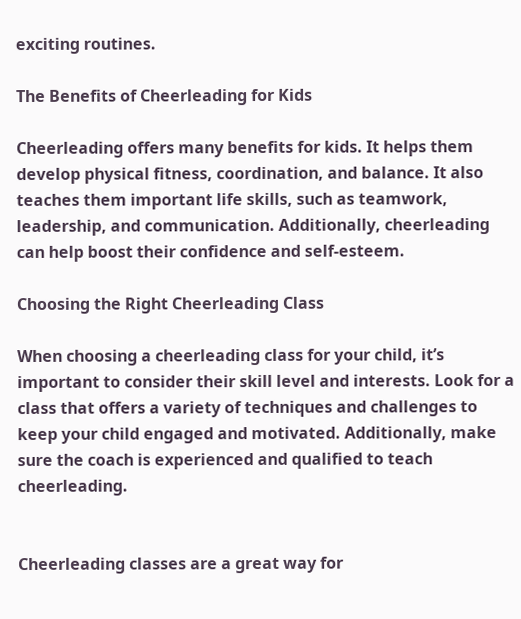exciting routines.

The Benefits of Cheerleading for Kids

Cheerleading offers many benefits for kids. It helps them develop physical fitness, coordination, and balance. It also teaches them important life skills, such as teamwork, leadership, and communication. Additionally, cheerleading can help boost their confidence and self-esteem.

Choosing the Right Cheerleading Class

When choosing a cheerleading class for your child, it’s important to consider their skill level and interests. Look for a class that offers a variety of techniques and challenges to keep your child engaged and motivated. Additionally, make sure the coach is experienced and qualified to teach cheerleading.


Cheerleading classes are a great way for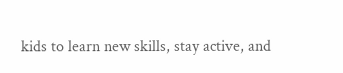kids to learn new skills, stay active, and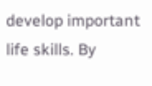develop important life skills. By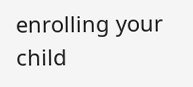enrolling your child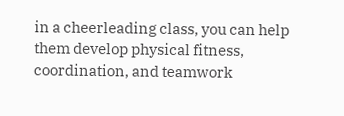in a cheerleading class, you can help them develop physical fitness, coordination, and teamwork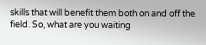skills that will benefit them both on and off the field. So, what are you waiting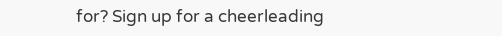for? Sign up for a cheerleading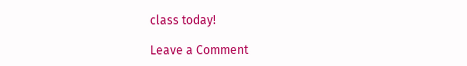class today!

Leave a Comment